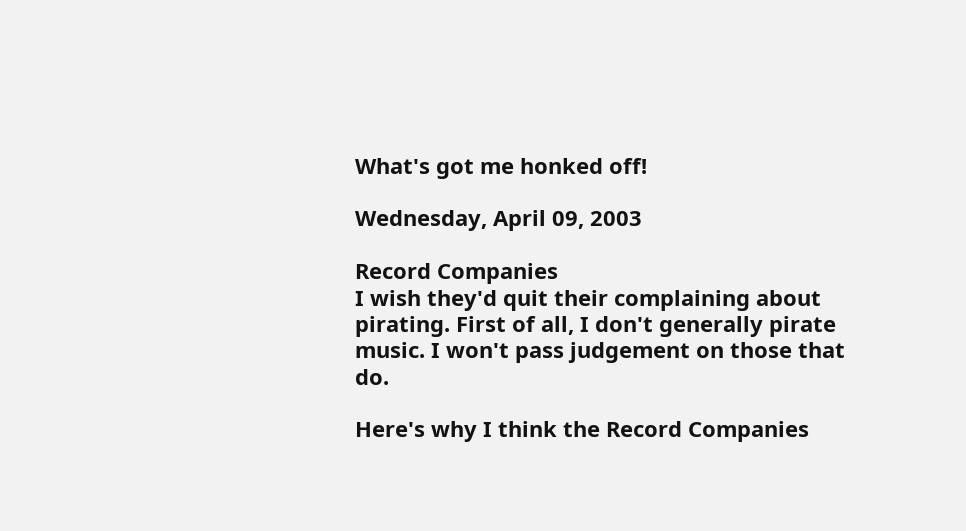What's got me honked off!

Wednesday, April 09, 2003

Record Companies
I wish they'd quit their complaining about pirating. First of all, I don't generally pirate music. I won't pass judgement on those that do.

Here's why I think the Record Companies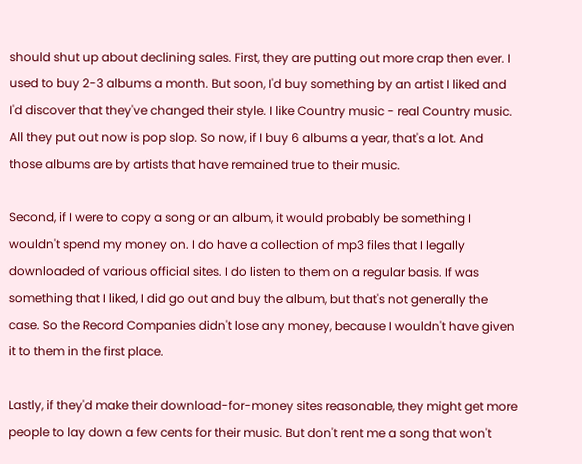should shut up about declining sales. First, they are putting out more crap then ever. I used to buy 2-3 albums a month. But soon, I'd buy something by an artist I liked and I'd discover that they've changed their style. I like Country music - real Country music. All they put out now is pop slop. So now, if I buy 6 albums a year, that's a lot. And those albums are by artists that have remained true to their music.

Second, if I were to copy a song or an album, it would probably be something I wouldn't spend my money on. I do have a collection of mp3 files that I legally downloaded of various official sites. I do listen to them on a regular basis. If was something that I liked, I did go out and buy the album, but that's not generally the case. So the Record Companies didn't lose any money, because I wouldn't have given it to them in the first place.

Lastly, if they'd make their download-for-money sites reasonable, they might get more people to lay down a few cents for their music. But don't rent me a song that won't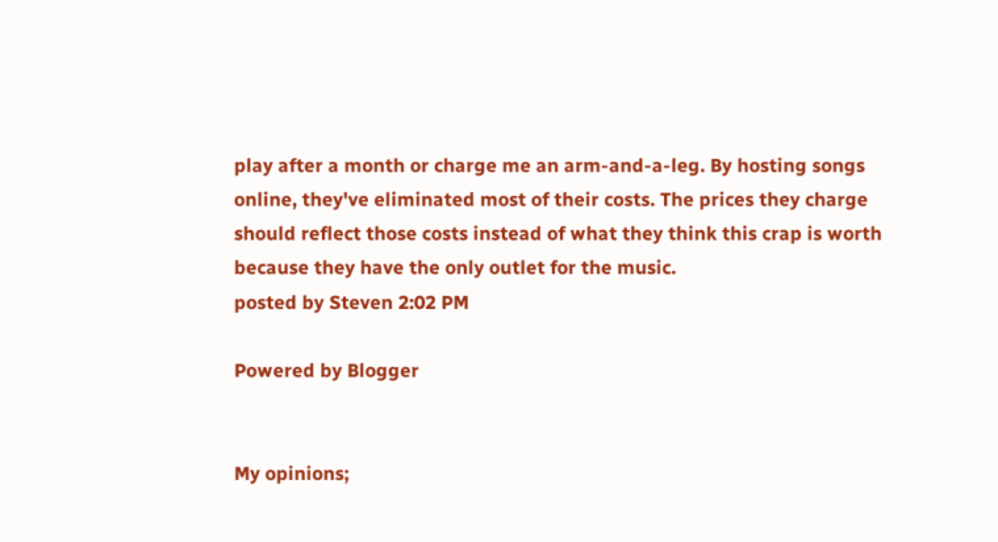play after a month or charge me an arm-and-a-leg. By hosting songs online, they've eliminated most of their costs. The prices they charge should reflect those costs instead of what they think this crap is worth because they have the only outlet for the music.
posted by Steven 2:02 PM

Powered by Blogger


My opinions;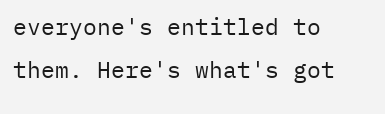everyone's entitled to them. Here's what's got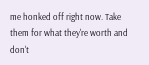me honked off right now. Take them for what they're worth and don't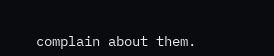complain about them.